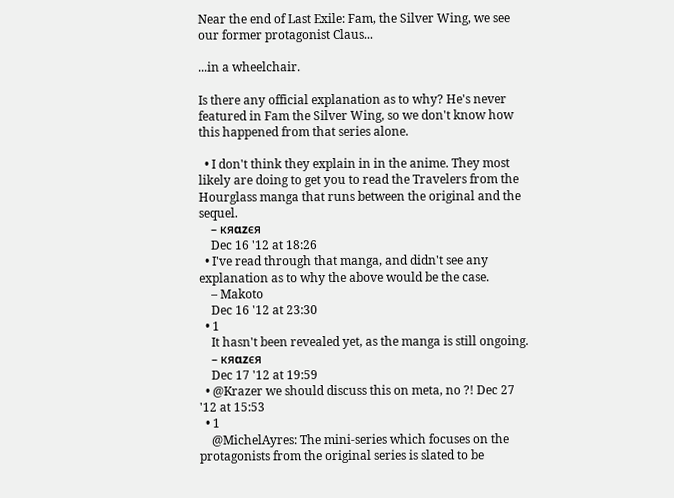Near the end of Last Exile: Fam, the Silver Wing, we see our former protagonist Claus...

...in a wheelchair.

Is there any official explanation as to why? He's never featured in Fam the Silver Wing, so we don't know how this happened from that series alone.

  • I don't think they explain in in the anime. They most likely are doing to get you to read the Travelers from the Hourglass manga that runs between the original and the sequel.
    – кяαzєя
    Dec 16 '12 at 18:26
  • I've read through that manga, and didn't see any explanation as to why the above would be the case.
    – Makoto
    Dec 16 '12 at 23:30
  • 1
    It hasn't been revealed yet, as the manga is still ongoing.
    – кяαzєя
    Dec 17 '12 at 19:59
  • @Krazer we should discuss this on meta, no ?! Dec 27 '12 at 15:53
  • 1
    @MichelAyres: The mini-series which focuses on the protagonists from the original series is slated to be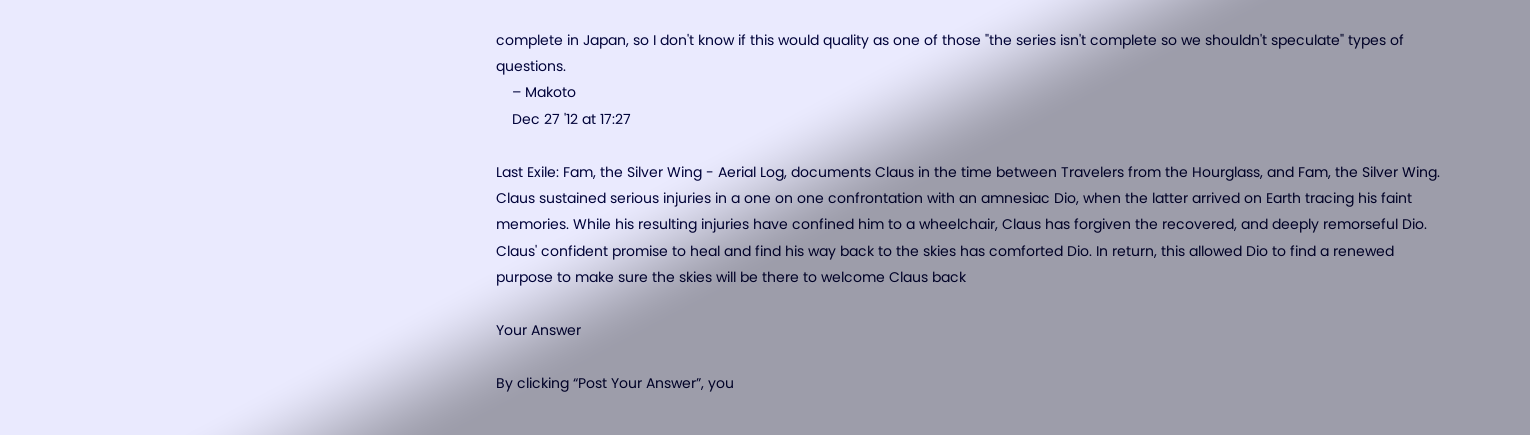complete in Japan, so I don't know if this would quality as one of those "the series isn't complete so we shouldn't speculate" types of questions.
    – Makoto
    Dec 27 '12 at 17:27

Last Exile: Fam, the Silver Wing - Aerial Log, documents Claus in the time between Travelers from the Hourglass, and Fam, the Silver Wing. Claus sustained serious injuries in a one on one confrontation with an amnesiac Dio, when the latter arrived on Earth tracing his faint memories. While his resulting injuries have confined him to a wheelchair, Claus has forgiven the recovered, and deeply remorseful Dio. Claus' confident promise to heal and find his way back to the skies has comforted Dio. In return, this allowed Dio to find a renewed purpose to make sure the skies will be there to welcome Claus back

Your Answer

By clicking “Post Your Answer”, you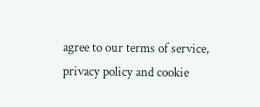agree to our terms of service, privacy policy and cookie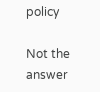policy

Not the answer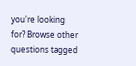you're looking for? Browse other questions tagged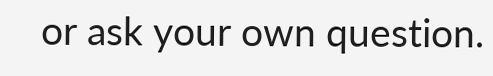or ask your own question.